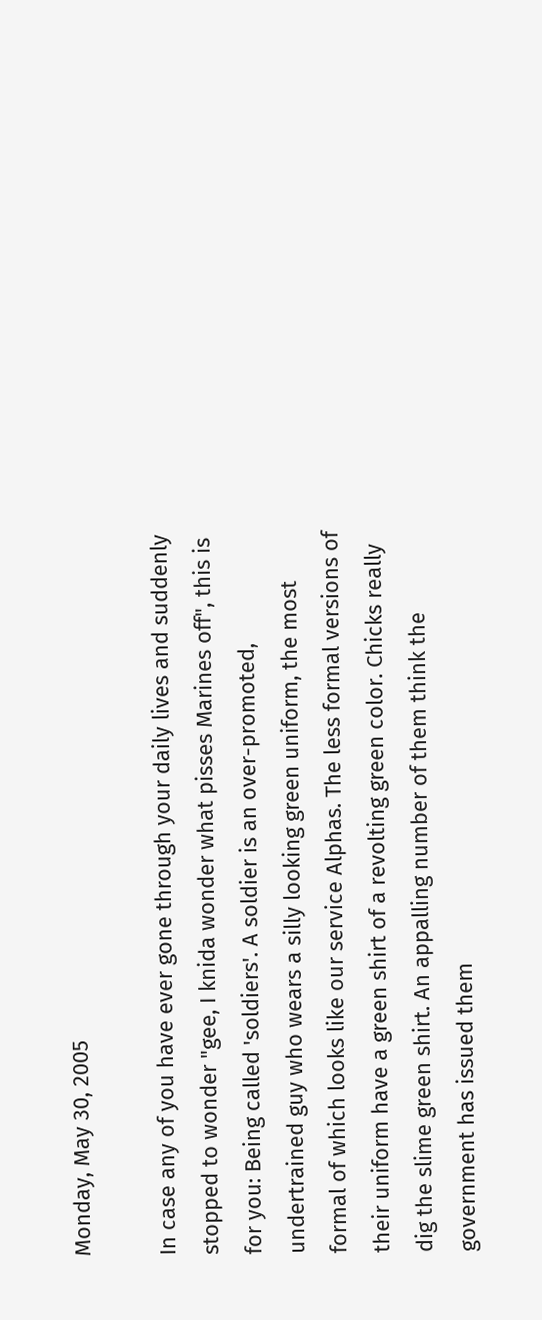Monday, May 30, 2005

In case any of you have ever gone through your daily lives and suddenly stopped to wonder "gee, I knida wonder what pisses Marines off", this is for you: Being called 'soldiers'. A soldier is an over-promoted, undertrained guy who wears a silly looking green uniform, the most formal of which looks like our service Alphas. The less formal versions of their uniform have a green shirt of a revolting green color. Chicks really dig the slime green shirt. An appalling number of them think the government has issued them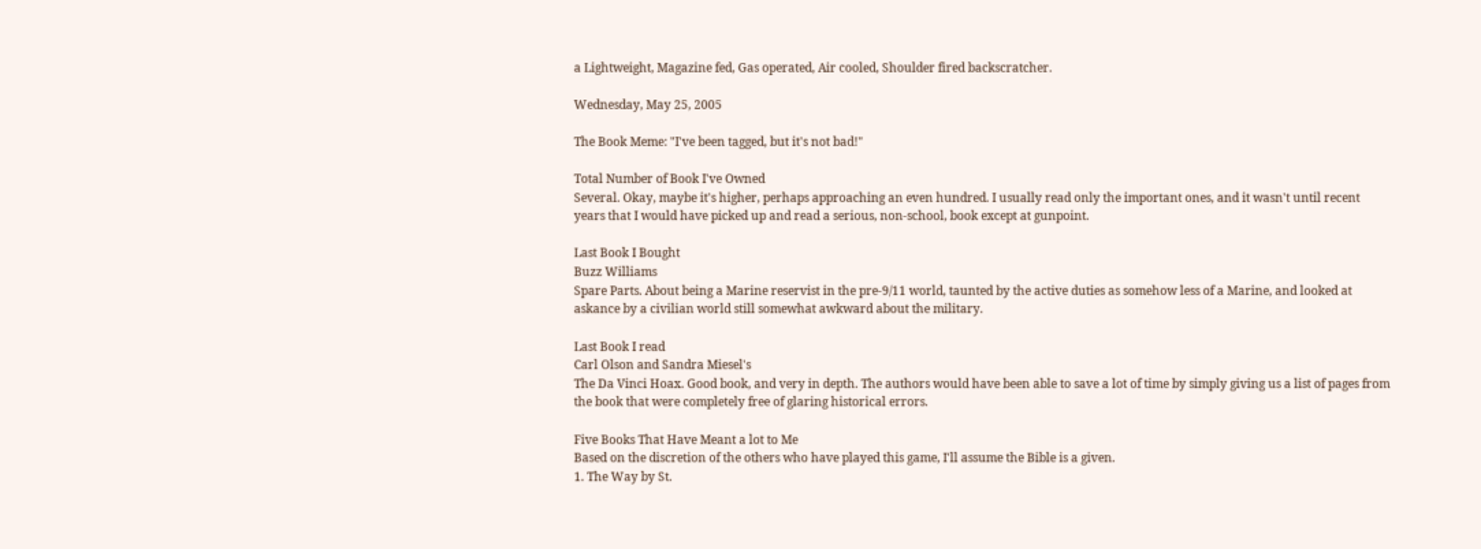a Lightweight, Magazine fed, Gas operated, Air cooled, Shoulder fired backscratcher.

Wednesday, May 25, 2005

The Book Meme: "I've been tagged, but it's not bad!"

Total Number of Book I've Owned
Several. Okay, maybe it's higher, perhaps approaching an even hundred. I usually read only the important ones, and it wasn't until recent years that I would have picked up and read a serious, non-school, book except at gunpoint.

Last Book I Bought
Buzz Williams
Spare Parts. About being a Marine reservist in the pre-9/11 world, taunted by the active duties as somehow less of a Marine, and looked at askance by a civilian world still somewhat awkward about the military.

Last Book I read
Carl Olson and Sandra Miesel's
The Da Vinci Hoax. Good book, and very in depth. The authors would have been able to save a lot of time by simply giving us a list of pages from the book that were completely free of glaring historical errors.

Five Books That Have Meant a lot to Me
Based on the discretion of the others who have played this game, I'll assume the Bible is a given.
1. The Way by St.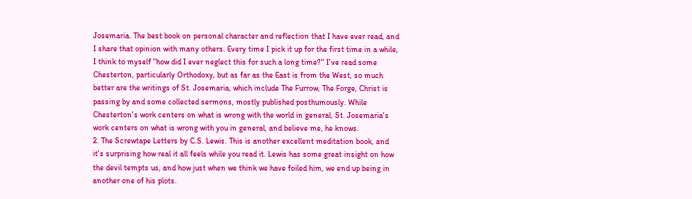Josemaria. The best book on personal character and reflection that I have ever read, and I share that opinion with many others. Every time I pick it up for the first time in a while, I think to myself "how did I ever neglect this for such a long time?" I've read some Chesterton, particularly Orthodoxy, but as far as the East is from the West, so much better are the writings of St. Josemaria, which include The Furrow, The Forge, Christ is passing by and some collected sermons, mostly published posthumously. While Chesterton's work centers on what is wrong with the world in general, St. Josemaria's work centers on what is wrong with you in general, and believe me, he knows.
2. The Screwtape Letters by C.S. Lewis. This is another excellent meditation book, and it's surprising how real it all feels while you read it. Lewis has some great insight on how the devil tempts us, and how just when we think we have foiled him, we end up being in another one of his plots.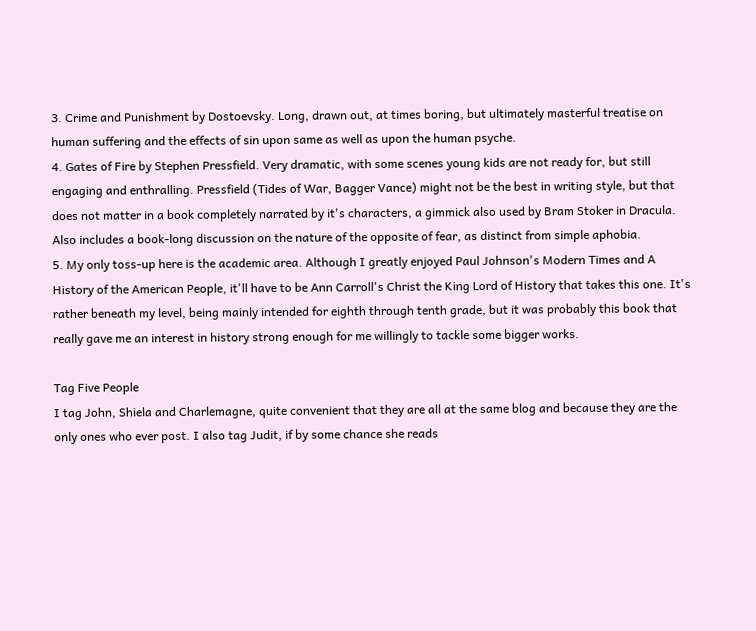3. Crime and Punishment by Dostoevsky. Long, drawn out, at times boring, but ultimately masterful treatise on human suffering and the effects of sin upon same as well as upon the human psyche.
4. Gates of Fire by Stephen Pressfield. Very dramatic, with some scenes young kids are not ready for, but still engaging and enthralling. Pressfield (Tides of War, Bagger Vance) might not be the best in writing style, but that does not matter in a book completely narrated by it's characters, a gimmick also used by Bram Stoker in Dracula. Also includes a book-long discussion on the nature of the opposite of fear, as distinct from simple aphobia.
5. My only toss-up here is the academic area. Although I greatly enjoyed Paul Johnson's Modern Times and A History of the American People, it'll have to be Ann Carroll's Christ the King Lord of History that takes this one. It's rather beneath my level, being mainly intended for eighth through tenth grade, but it was probably this book that really gave me an interest in history strong enough for me willingly to tackle some bigger works.

Tag Five People
I tag John, Shiela and Charlemagne, quite convenient that they are all at the same blog and because they are the only ones who ever post. I also tag Judit, if by some chance she reads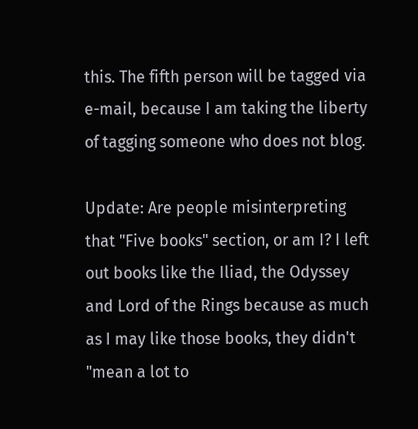this. The fifth person will be tagged via e-mail, because I am taking the liberty of tagging someone who does not blog.

Update: Are people misinterpreting that "Five books" section, or am I? I left out books like the Iliad, the Odyssey and Lord of the Rings because as much as I may like those books, they didn't "mean a lot to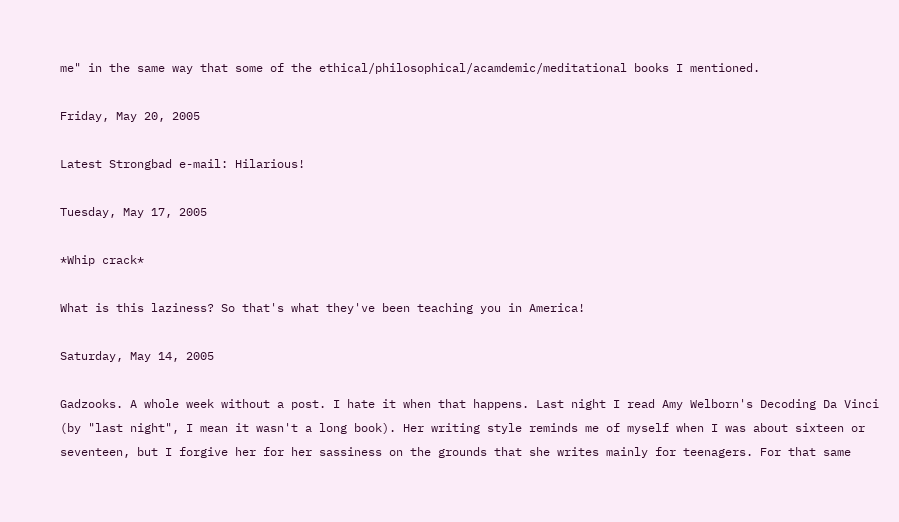me" in the same way that some of the ethical/philosophical/acamdemic/meditational books I mentioned.

Friday, May 20, 2005

Latest Strongbad e-mail: Hilarious!

Tuesday, May 17, 2005

*Whip crack*

What is this laziness? So that's what they've been teaching you in America!

Saturday, May 14, 2005

Gadzooks. A whole week without a post. I hate it when that happens. Last night I read Amy Welborn's Decoding Da Vinci (by "last night", I mean it wasn't a long book). Her writing style reminds me of myself when I was about sixteen or seventeen, but I forgive her for her sassiness on the grounds that she writes mainly for teenagers. For that same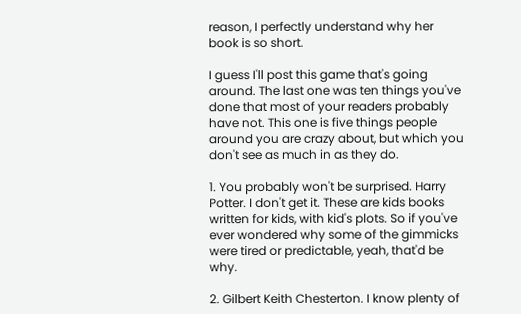reason, I perfectly understand why her book is so short.

I guess I'll post this game that's going around. The last one was ten things you've done that most of your readers probably have not. This one is five things people around you are crazy about, but which you don't see as much in as they do.

1. You probably won't be surprised. Harry Potter. I don't get it. These are kids books written for kids, with kid's plots. So if you've ever wondered why some of the gimmicks were tired or predictable, yeah, that'd be why.

2. Gilbert Keith Chesterton. I know plenty of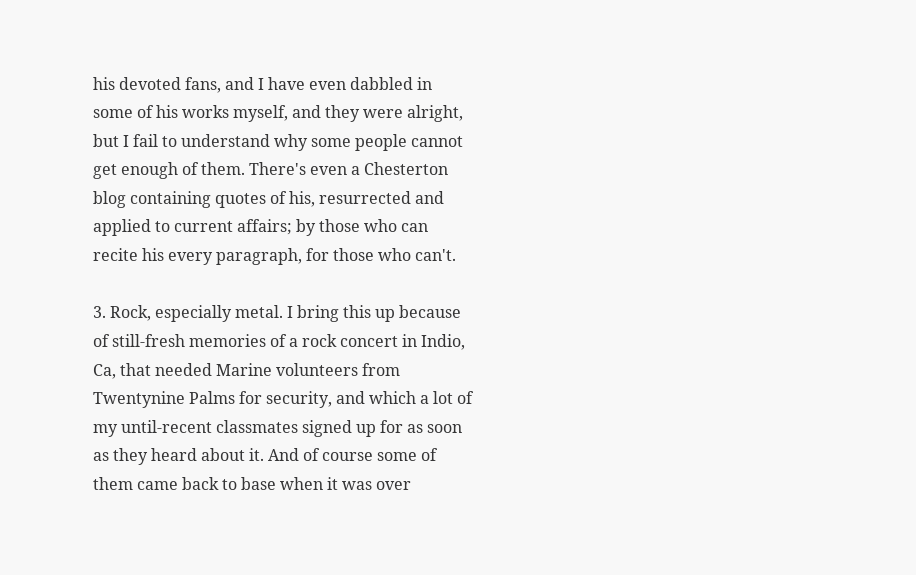his devoted fans, and I have even dabbled in some of his works myself, and they were alright, but I fail to understand why some people cannot get enough of them. There's even a Chesterton
blog containing quotes of his, resurrected and applied to current affairs; by those who can recite his every paragraph, for those who can't.

3. Rock, especially metal. I bring this up because of still-fresh memories of a rock concert in Indio, Ca, that needed Marine volunteers from Twentynine Palms for security, and which a lot of my until-recent classmates signed up for as soon as they heard about it. And of course some of them came back to base when it was over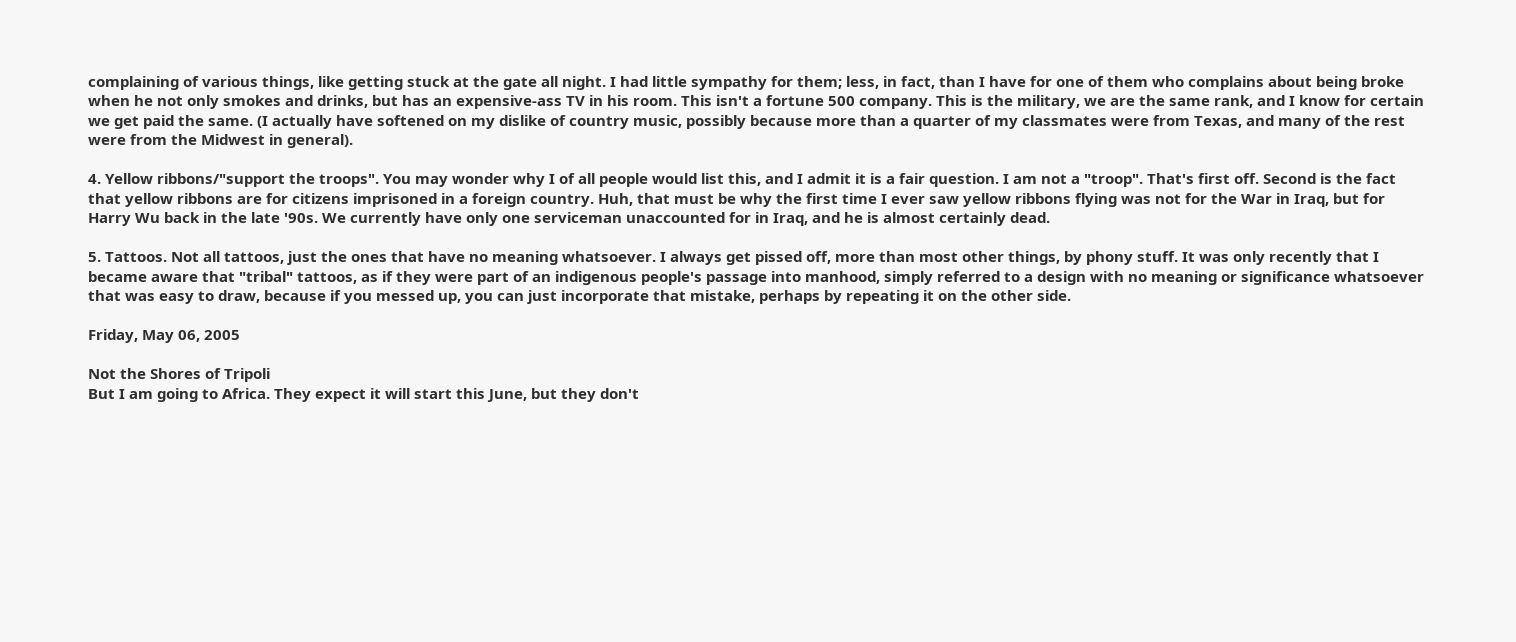complaining of various things, like getting stuck at the gate all night. I had little sympathy for them; less, in fact, than I have for one of them who complains about being broke when he not only smokes and drinks, but has an expensive-ass TV in his room. This isn't a fortune 500 company. This is the military, we are the same rank, and I know for certain we get paid the same. (I actually have softened on my dislike of country music, possibly because more than a quarter of my classmates were from Texas, and many of the rest were from the Midwest in general).

4. Yellow ribbons/"support the troops". You may wonder why I of all people would list this, and I admit it is a fair question. I am not a "troop". That's first off. Second is the fact that yellow ribbons are for citizens imprisoned in a foreign country. Huh, that must be why the first time I ever saw yellow ribbons flying was not for the War in Iraq, but for Harry Wu back in the late '90s. We currently have only one serviceman unaccounted for in Iraq, and he is almost certainly dead.

5. Tattoos. Not all tattoos, just the ones that have no meaning whatsoever. I always get pissed off, more than most other things, by phony stuff. It was only recently that I became aware that "tribal" tattoos, as if they were part of an indigenous people's passage into manhood, simply referred to a design with no meaning or significance whatsoever that was easy to draw, because if you messed up, you can just incorporate that mistake, perhaps by repeating it on the other side.

Friday, May 06, 2005

Not the Shores of Tripoli
But I am going to Africa. They expect it will start this June, but they don't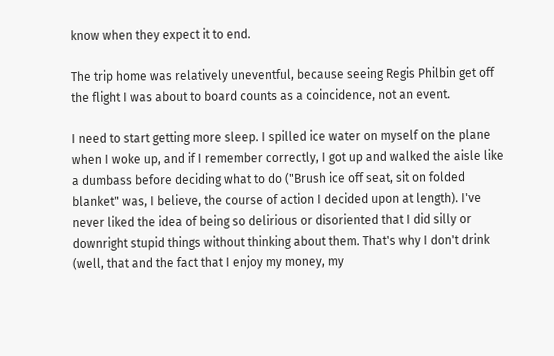know when they expect it to end.

The trip home was relatively uneventful, because seeing Regis Philbin get off the flight I was about to board counts as a coincidence, not an event.

I need to start getting more sleep. I spilled ice water on myself on the plane when I woke up, and if I remember correctly, I got up and walked the aisle like a dumbass before deciding what to do ("Brush ice off seat, sit on folded blanket" was, I believe, the course of action I decided upon at length). I've never liked the idea of being so delirious or disoriented that I did silly or downright stupid things without thinking about them. That's why I don't drink (well, that and the fact that I enjoy my money, my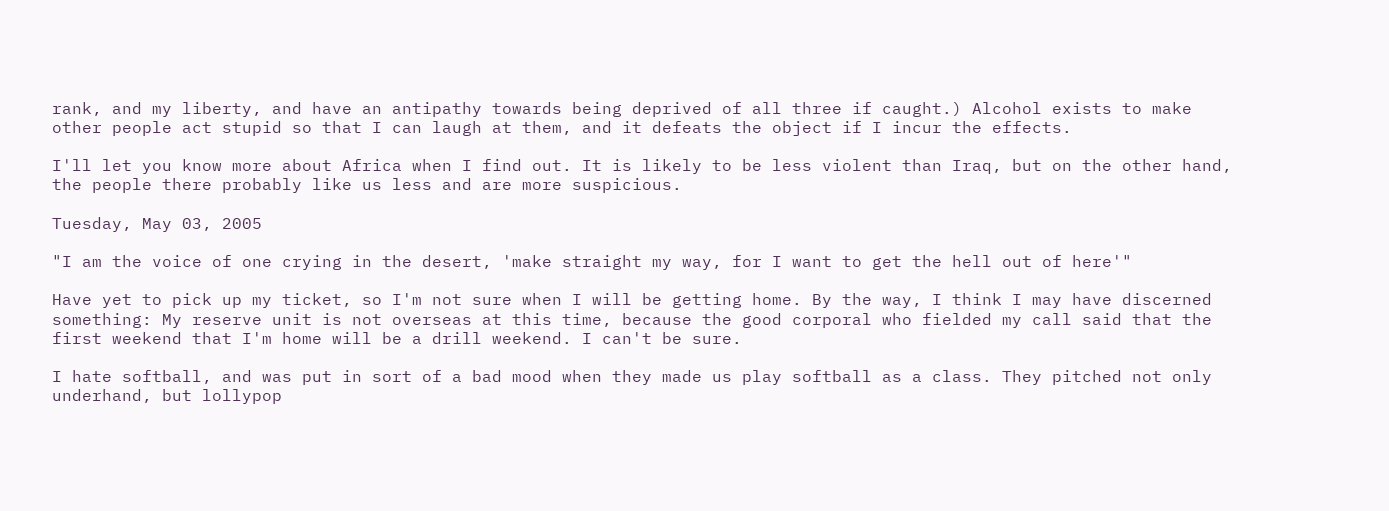rank, and my liberty, and have an antipathy towards being deprived of all three if caught.) Alcohol exists to make other people act stupid so that I can laugh at them, and it defeats the object if I incur the effects.

I'll let you know more about Africa when I find out. It is likely to be less violent than Iraq, but on the other hand, the people there probably like us less and are more suspicious.

Tuesday, May 03, 2005

"I am the voice of one crying in the desert, 'make straight my way, for I want to get the hell out of here'"

Have yet to pick up my ticket, so I'm not sure when I will be getting home. By the way, I think I may have discerned something: My reserve unit is not overseas at this time, because the good corporal who fielded my call said that the first weekend that I'm home will be a drill weekend. I can't be sure.

I hate softball, and was put in sort of a bad mood when they made us play softball as a class. They pitched not only underhand, but lollypop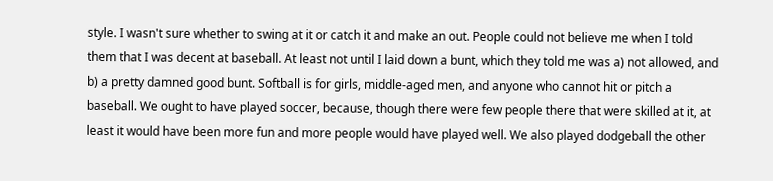style. I wasn't sure whether to swing at it or catch it and make an out. People could not believe me when I told them that I was decent at baseball. At least not until I laid down a bunt, which they told me was a) not allowed, and b) a pretty damned good bunt. Softball is for girls, middle-aged men, and anyone who cannot hit or pitch a baseball. We ought to have played soccer, because, though there were few people there that were skilled at it, at least it would have been more fun and more people would have played well. We also played dodgeball the other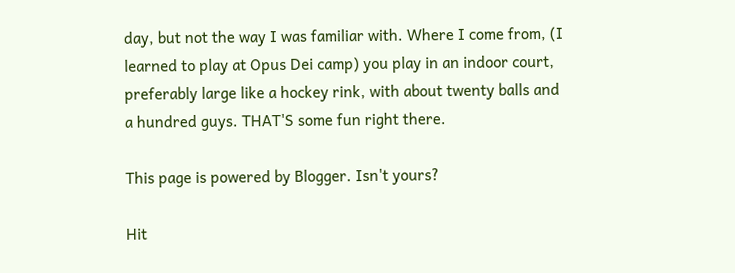day, but not the way I was familiar with. Where I come from, (I learned to play at Opus Dei camp) you play in an indoor court, preferably large like a hockey rink, with about twenty balls and a hundred guys. THAT'S some fun right there.

This page is powered by Blogger. Isn't yours?

Hit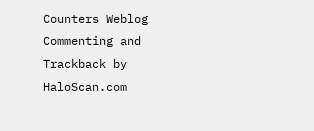Counters Weblog Commenting and Trackback by HaloScan.com